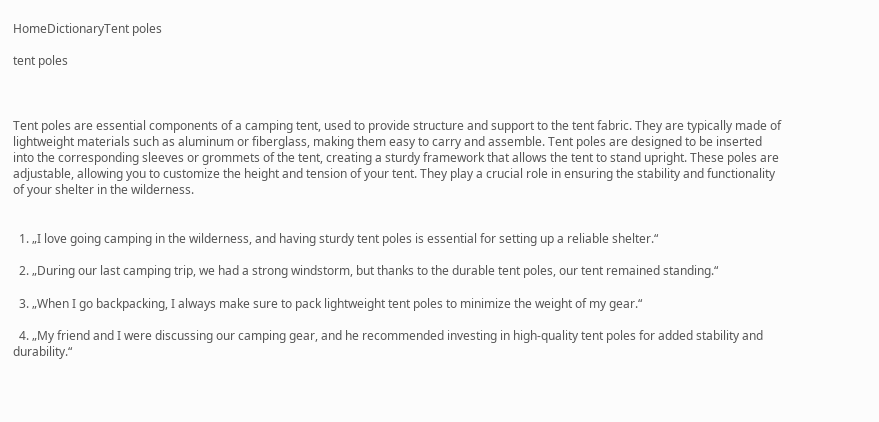HomeDictionaryTent poles

tent poles



Tent poles are essential components of a camping tent, used to provide structure and support to the tent fabric. They are typically made of lightweight materials such as aluminum or fiberglass, making them easy to carry and assemble. Tent poles are designed to be inserted into the corresponding sleeves or grommets of the tent, creating a sturdy framework that allows the tent to stand upright. These poles are adjustable, allowing you to customize the height and tension of your tent. They play a crucial role in ensuring the stability and functionality of your shelter in the wilderness.


  1. „I love going camping in the wilderness, and having sturdy tent poles is essential for setting up a reliable shelter.“

  2. „During our last camping trip, we had a strong windstorm, but thanks to the durable tent poles, our tent remained standing.“

  3. „When I go backpacking, I always make sure to pack lightweight tent poles to minimize the weight of my gear.“

  4. „My friend and I were discussing our camping gear, and he recommended investing in high-quality tent poles for added stability and durability.“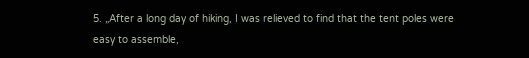5. „After a long day of hiking, I was relieved to find that the tent poles were easy to assemble,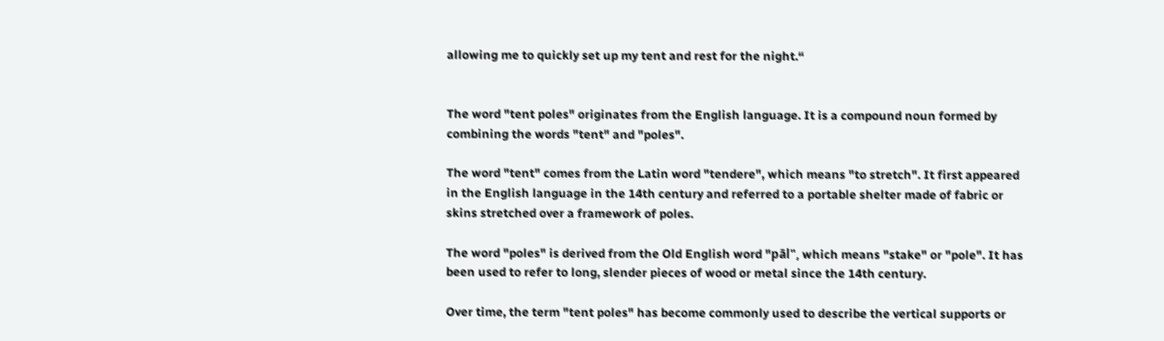allowing me to quickly set up my tent and rest for the night.“


The word "tent poles" originates from the English language. It is a compound noun formed by combining the words "tent" and "poles".

The word "tent" comes from the Latin word "tendere", which means "to stretch". It first appeared in the English language in the 14th century and referred to a portable shelter made of fabric or skins stretched over a framework of poles.

The word "poles" is derived from the Old English word "pāl", which means "stake" or "pole". It has been used to refer to long, slender pieces of wood or metal since the 14th century.

Over time, the term "tent poles" has become commonly used to describe the vertical supports or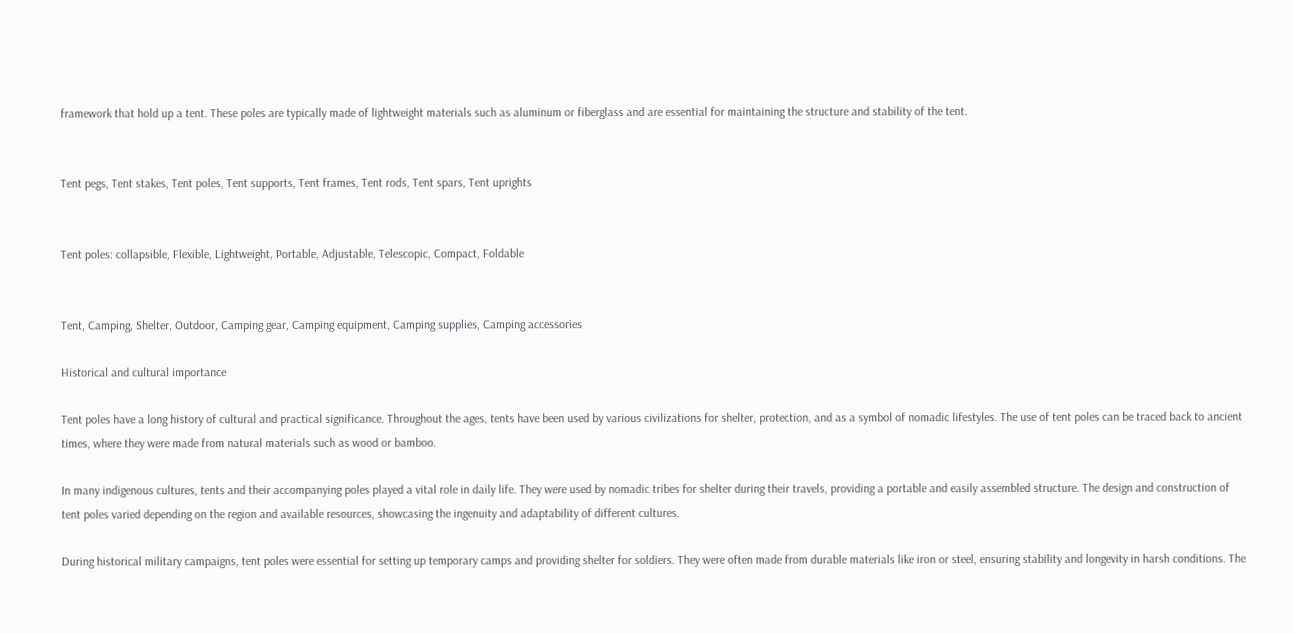framework that hold up a tent. These poles are typically made of lightweight materials such as aluminum or fiberglass and are essential for maintaining the structure and stability of the tent.


Tent pegs, Tent stakes, Tent poles, Tent supports, Tent frames, Tent rods, Tent spars, Tent uprights


Tent poles: collapsible, Flexible, Lightweight, Portable, Adjustable, Telescopic, Compact, Foldable


Tent, Camping, Shelter, Outdoor, Camping gear, Camping equipment, Camping supplies, Camping accessories

Historical and cultural importance

Tent poles have a long history of cultural and practical significance. Throughout the ages, tents have been used by various civilizations for shelter, protection, and as a symbol of nomadic lifestyles. The use of tent poles can be traced back to ancient times, where they were made from natural materials such as wood or bamboo.

In many indigenous cultures, tents and their accompanying poles played a vital role in daily life. They were used by nomadic tribes for shelter during their travels, providing a portable and easily assembled structure. The design and construction of tent poles varied depending on the region and available resources, showcasing the ingenuity and adaptability of different cultures.

During historical military campaigns, tent poles were essential for setting up temporary camps and providing shelter for soldiers. They were often made from durable materials like iron or steel, ensuring stability and longevity in harsh conditions. The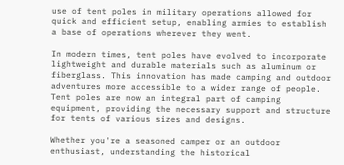use of tent poles in military operations allowed for quick and efficient setup, enabling armies to establish a base of operations wherever they went.

In modern times, tent poles have evolved to incorporate lightweight and durable materials such as aluminum or fiberglass. This innovation has made camping and outdoor adventures more accessible to a wider range of people. Tent poles are now an integral part of camping equipment, providing the necessary support and structure for tents of various sizes and designs.

Whether you're a seasoned camper or an outdoor enthusiast, understanding the historical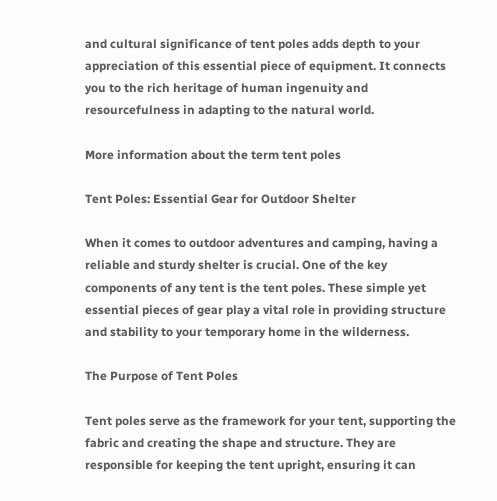and cultural significance of tent poles adds depth to your appreciation of this essential piece of equipment. It connects you to the rich heritage of human ingenuity and resourcefulness in adapting to the natural world.

More information about the term tent poles

Tent Poles: Essential Gear for Outdoor Shelter

When it comes to outdoor adventures and camping, having a reliable and sturdy shelter is crucial. One of the key components of any tent is the tent poles. These simple yet essential pieces of gear play a vital role in providing structure and stability to your temporary home in the wilderness.

The Purpose of Tent Poles

Tent poles serve as the framework for your tent, supporting the fabric and creating the shape and structure. They are responsible for keeping the tent upright, ensuring it can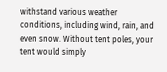withstand various weather conditions, including wind, rain, and even snow. Without tent poles, your tent would simply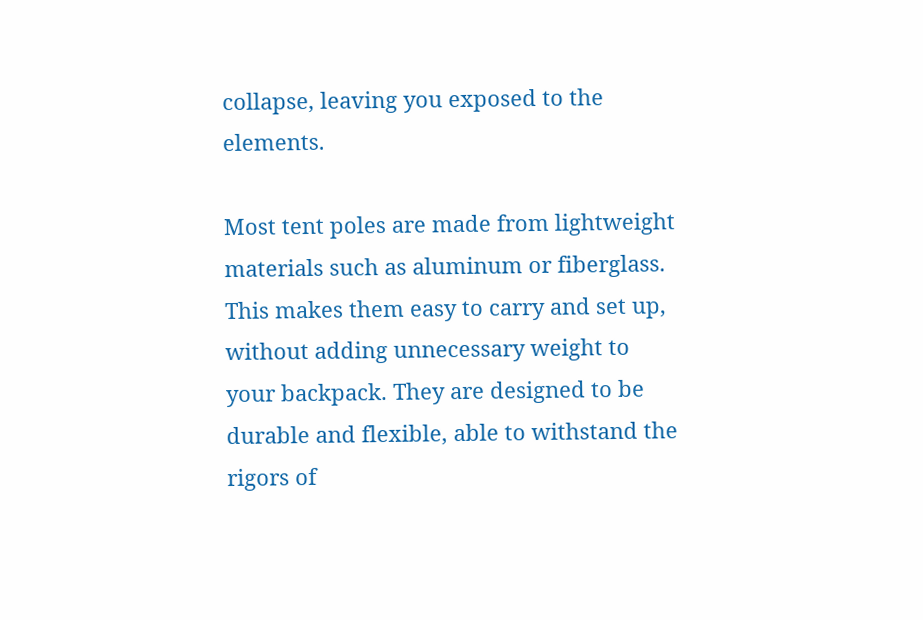collapse, leaving you exposed to the elements.

Most tent poles are made from lightweight materials such as aluminum or fiberglass. This makes them easy to carry and set up, without adding unnecessary weight to your backpack. They are designed to be durable and flexible, able to withstand the rigors of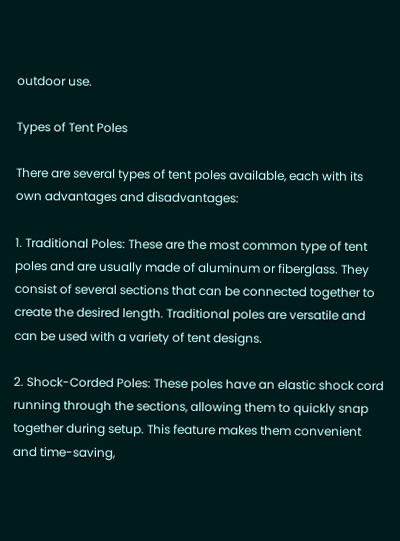outdoor use.

Types of Tent Poles

There are several types of tent poles available, each with its own advantages and disadvantages:

1. Traditional Poles: These are the most common type of tent poles and are usually made of aluminum or fiberglass. They consist of several sections that can be connected together to create the desired length. Traditional poles are versatile and can be used with a variety of tent designs.

2. Shock-Corded Poles: These poles have an elastic shock cord running through the sections, allowing them to quickly snap together during setup. This feature makes them convenient and time-saving,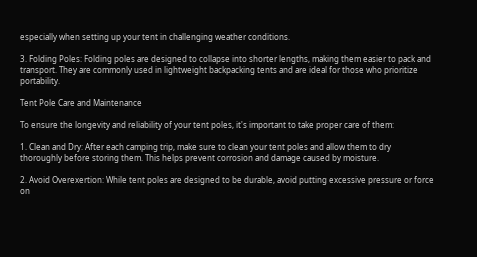especially when setting up your tent in challenging weather conditions.

3. Folding Poles: Folding poles are designed to collapse into shorter lengths, making them easier to pack and transport. They are commonly used in lightweight backpacking tents and are ideal for those who prioritize portability.

Tent Pole Care and Maintenance

To ensure the longevity and reliability of your tent poles, it's important to take proper care of them:

1. Clean and Dry: After each camping trip, make sure to clean your tent poles and allow them to dry thoroughly before storing them. This helps prevent corrosion and damage caused by moisture.

2. Avoid Overexertion: While tent poles are designed to be durable, avoid putting excessive pressure or force on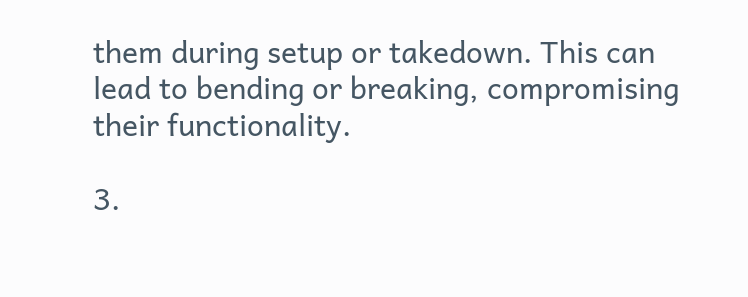them during setup or takedown. This can lead to bending or breaking, compromising their functionality.

3.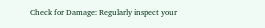Check for Damage: Regularly inspect your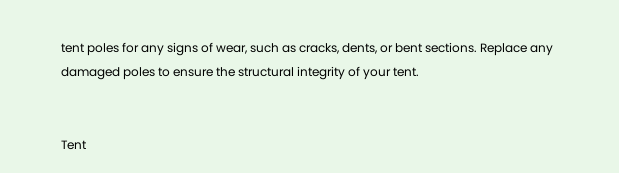tent poles for any signs of wear, such as cracks, dents, or bent sections. Replace any damaged poles to ensure the structural integrity of your tent.


Tent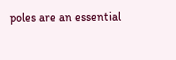poles are an essential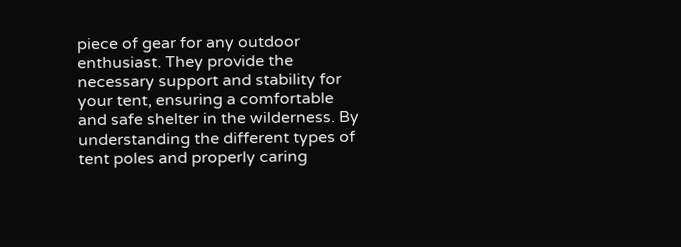piece of gear for any outdoor enthusiast. They provide the necessary support and stability for your tent, ensuring a comfortable and safe shelter in the wilderness. By understanding the different types of tent poles and properly caring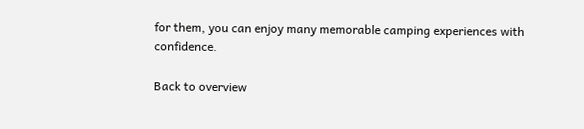for them, you can enjoy many memorable camping experiences with confidence.

Back to overview